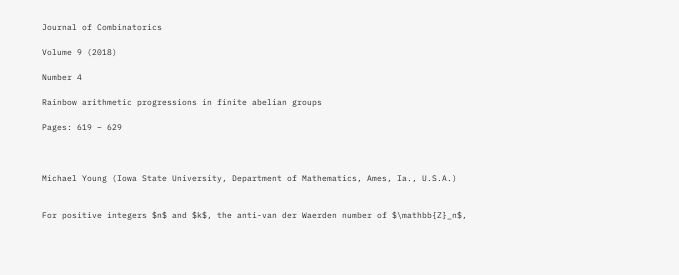Journal of Combinatorics

Volume 9 (2018)

Number 4

Rainbow arithmetic progressions in finite abelian groups

Pages: 619 – 629



Michael Young (Iowa State University, Department of Mathematics, Ames, Ia., U.S.A.)


For positive integers $n$ and $k$, the anti-van der Waerden number of $\mathbb{Z}_n$,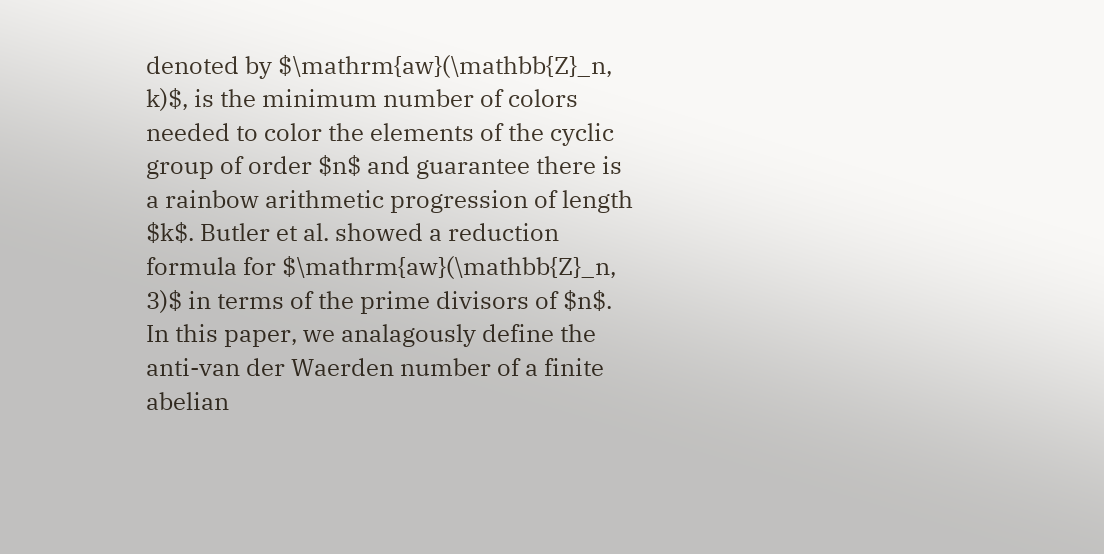denoted by $\mathrm{aw}(\mathbb{Z}_n, k)$, is the minimum number of colors needed to color the elements of the cyclic group of order $n$ and guarantee there is a rainbow arithmetic progression of length $k$. Butler et al. showed a reduction formula for $\mathrm{aw}(\mathbb{Z}_n, 3)$ in terms of the prime divisors of $n$. In this paper, we analagously define the anti-van der Waerden number of a finite abelian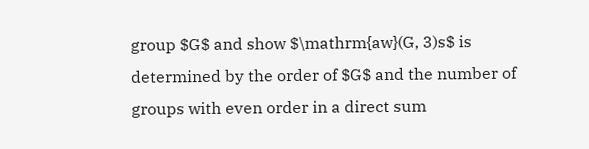group $G$ and show $\mathrm{aw}(G, 3)s$ is determined by the order of $G$ and the number of groups with even order in a direct sum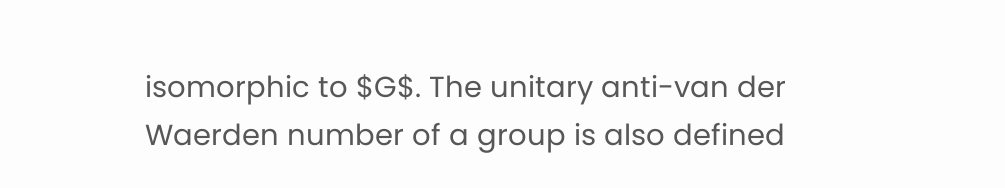isomorphic to $G$. The unitary anti-van der Waerden number of a group is also defined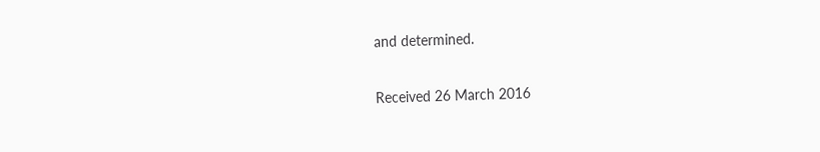and determined.

Received 26 March 2016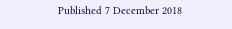Published 7 December 2018